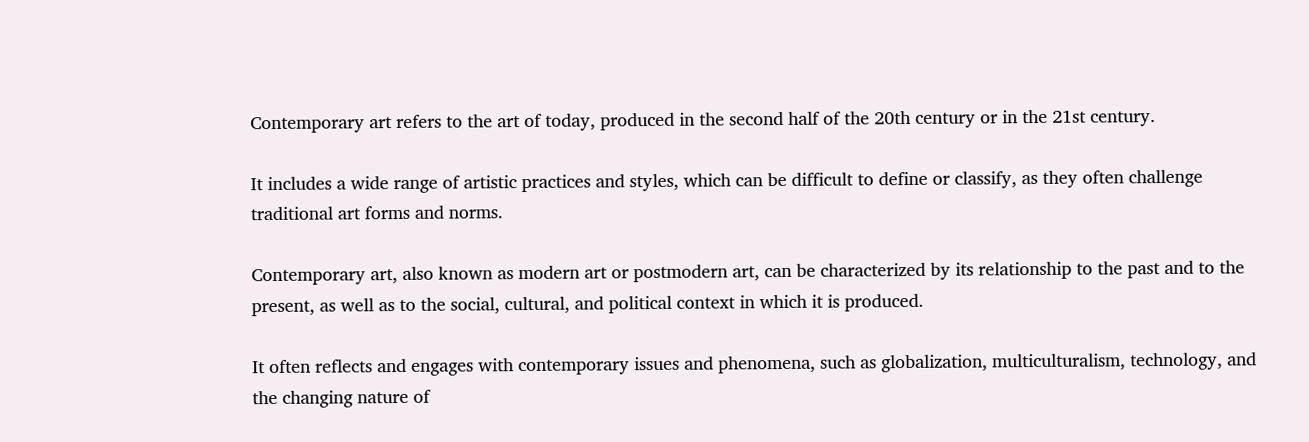Contemporary art refers to the art of today, produced in the second half of the 20th century or in the 21st century.

It includes a wide range of artistic practices and styles, which can be difficult to define or classify, as they often challenge traditional art forms and norms.

Contemporary art, also known as modern art or postmodern art, can be characterized by its relationship to the past and to the present, as well as to the social, cultural, and political context in which it is produced.

It often reflects and engages with contemporary issues and phenomena, such as globalization, multiculturalism, technology, and the changing nature of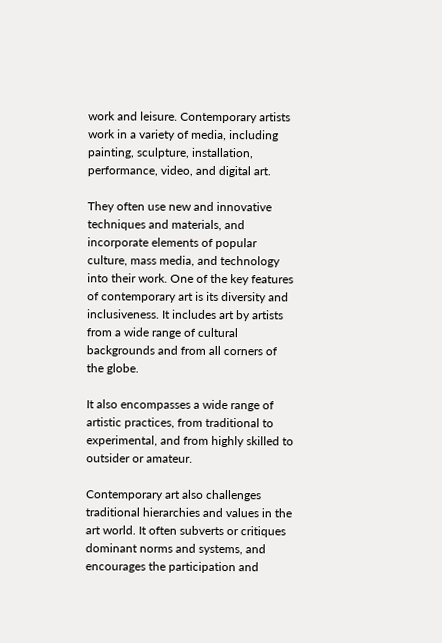work and leisure. Contemporary artists work in a variety of media, including painting, sculpture, installation, performance, video, and digital art.

They often use new and innovative techniques and materials, and incorporate elements of popular culture, mass media, and technology into their work. One of the key features of contemporary art is its diversity and inclusiveness. It includes art by artists from a wide range of cultural backgrounds and from all corners of the globe.

It also encompasses a wide range of artistic practices, from traditional to experimental, and from highly skilled to outsider or amateur.

Contemporary art also challenges traditional hierarchies and values in the art world. It often subverts or critiques dominant norms and systems, and encourages the participation and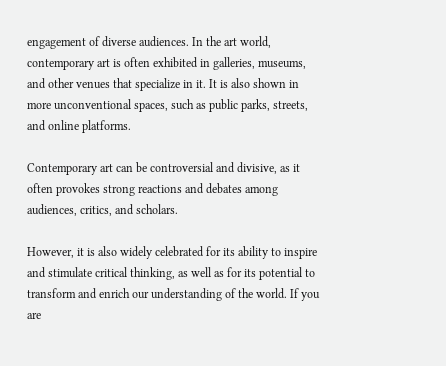engagement of diverse audiences. In the art world, contemporary art is often exhibited in galleries, museums, and other venues that specialize in it. It is also shown in more unconventional spaces, such as public parks, streets, and online platforms.

Contemporary art can be controversial and divisive, as it often provokes strong reactions and debates among audiences, critics, and scholars.

However, it is also widely celebrated for its ability to inspire and stimulate critical thinking, as well as for its potential to transform and enrich our understanding of the world. If you are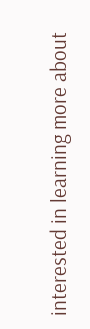interested in learning more about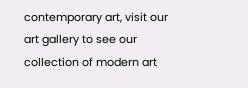contemporary art, visit our art gallery to see our collection of modern art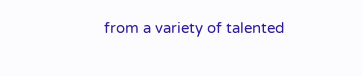from a variety of talented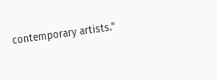contemporary artists."